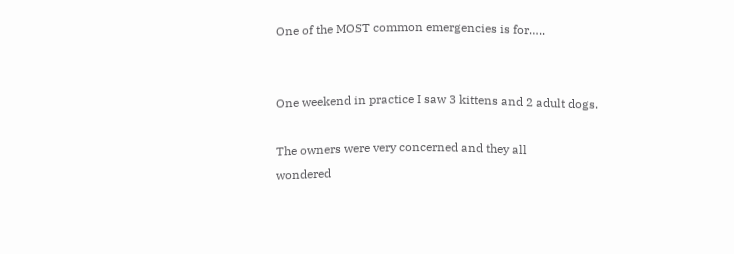One of the MOST common emergencies is for…..


One weekend in practice I saw 3 kittens and 2 adult dogs.

The owners were very concerned and they all
wondered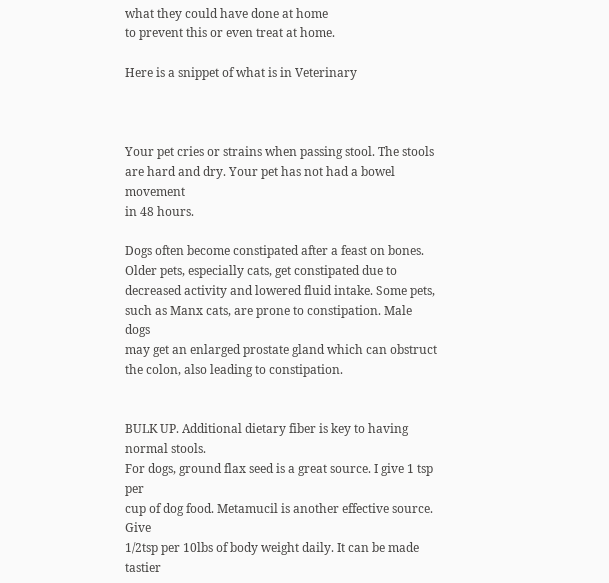what they could have done at home
to prevent this or even treat at home.

Here is a snippet of what is in Veterinary



Your pet cries or strains when passing stool. The stools
are hard and dry. Your pet has not had a bowel movement
in 48 hours.

Dogs often become constipated after a feast on bones.
Older pets, especially cats, get constipated due to
decreased activity and lowered fluid intake. Some pets,
such as Manx cats, are prone to constipation. Male dogs
may get an enlarged prostate gland which can obstruct
the colon, also leading to constipation.


BULK UP. Additional dietary fiber is key to having normal stools.
For dogs, ground flax seed is a great source. I give 1 tsp per
cup of dog food. Metamucil is another effective source. Give
1/2tsp per 10lbs of body weight daily. It can be made tastier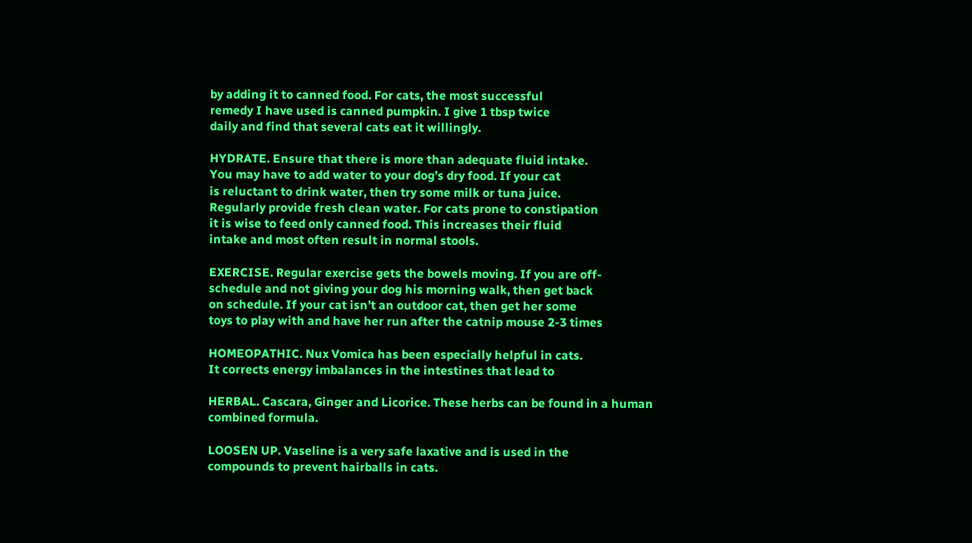by adding it to canned food. For cats, the most successful
remedy I have used is canned pumpkin. I give 1 tbsp twice
daily and find that several cats eat it willingly.

HYDRATE. Ensure that there is more than adequate fluid intake.
You may have to add water to your dog’s dry food. If your cat
is reluctant to drink water, then try some milk or tuna juice.
Regularly provide fresh clean water. For cats prone to constipation
it is wise to feed only canned food. This increases their fluid
intake and most often result in normal stools.

EXERCISE. Regular exercise gets the bowels moving. If you are off-
schedule and not giving your dog his morning walk, then get back
on schedule. If your cat isn’t an outdoor cat, then get her some
toys to play with and have her run after the catnip mouse 2-3 times

HOMEOPATHIC. Nux Vomica has been especially helpful in cats.
It corrects energy imbalances in the intestines that lead to

HERBAL. Cascara, Ginger and Licorice. These herbs can be found in a human
combined formula.

LOOSEN UP. Vaseline is a very safe laxative and is used in the
compounds to prevent hairballs in cats.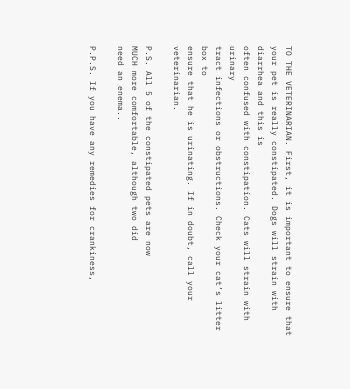TO THE VETERINARIAN. First, it is important to ensure that your pet is really constipated. Dogs will strain with diarrhea and this is
often confused with constipation. Cats will strain with urinary
tract infections or obstructions. Check your cat’s litter box to
ensure that he is urinating. If in doubt, call your veterinarian.

P.S. All 5 of the constipated pets are now
MUCH more comfortable, although two did
need an enema..

P.P.S. If you have any remedies for crankiness,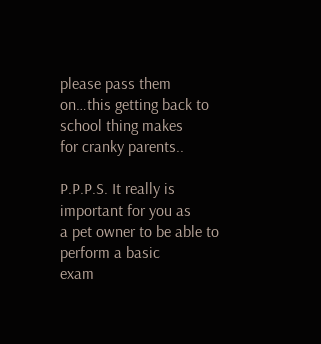please pass them on…this getting back to school thing makes
for cranky parents..

P.P.P.S. It really is important for you as
a pet owner to be able to perform a basic
exam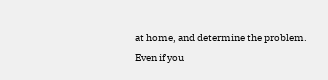at home, and determine the problem.
Even if you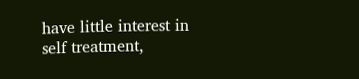have little interest in self treatment,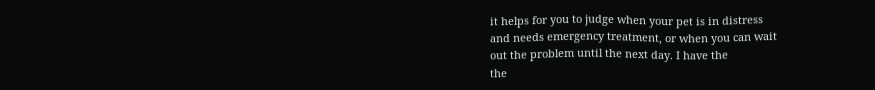it helps for you to judge when your pet is in distress
and needs emergency treatment, or when you can wait
out the problem until the next day. I have the
the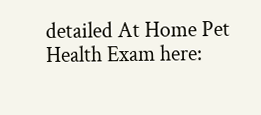detailed At Home Pet Health Exam here: